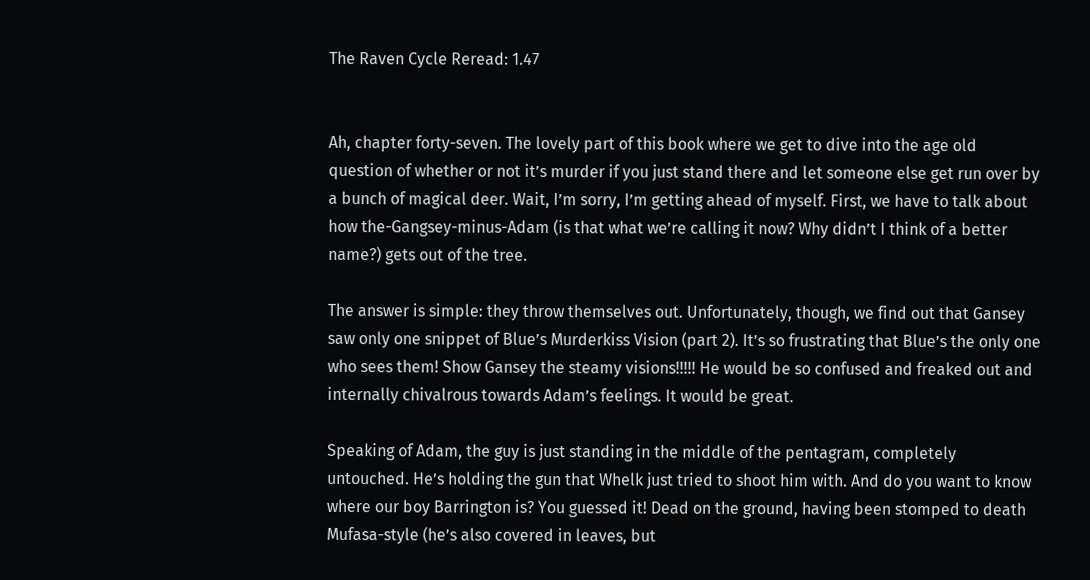The Raven Cycle Reread: 1.47


Ah, chapter forty-seven. The lovely part of this book where we get to dive into the age old question of whether or not it’s murder if you just stand there and let someone else get run over by a bunch of magical deer. Wait, I’m sorry, I’m getting ahead of myself. First, we have to talk about how the-Gangsey-minus-Adam (is that what we’re calling it now? Why didn’t I think of a better name?) gets out of the tree.

The answer is simple: they throw themselves out. Unfortunately, though, we find out that Gansey saw only one snippet of Blue’s Murderkiss Vision (part 2). It’s so frustrating that Blue’s the only one who sees them! Show Gansey the steamy visions!!!!! He would be so confused and freaked out and internally chivalrous towards Adam’s feelings. It would be great.

Speaking of Adam, the guy is just standing in the middle of the pentagram, completely untouched. He’s holding the gun that Whelk just tried to shoot him with. And do you want to know where our boy Barrington is? You guessed it! Dead on the ground, having been stomped to death Mufasa-style (he’s also covered in leaves, but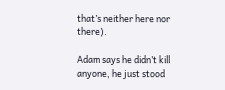that’s neither here nor there).

Adam says he didn’t kill anyone, he just stood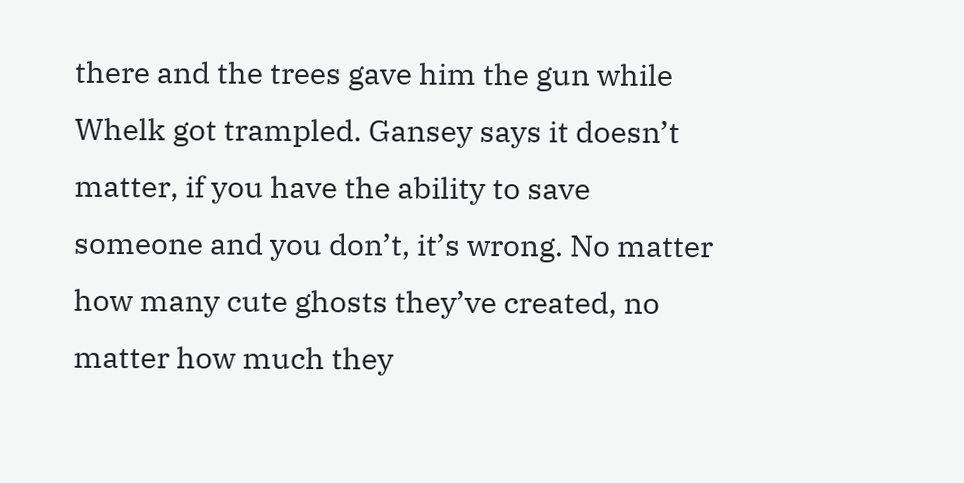there and the trees gave him the gun while Whelk got trampled. Gansey says it doesn’t matter, if you have the ability to save someone and you don’t, it’s wrong. No matter how many cute ghosts they’ve created, no matter how much they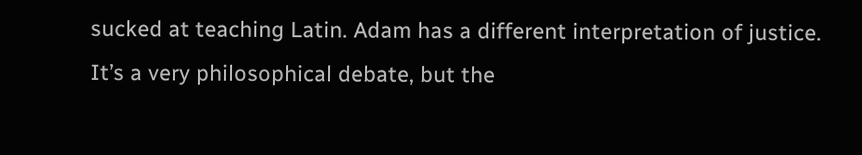sucked at teaching Latin. Adam has a different interpretation of justice. It’s a very philosophical debate, but the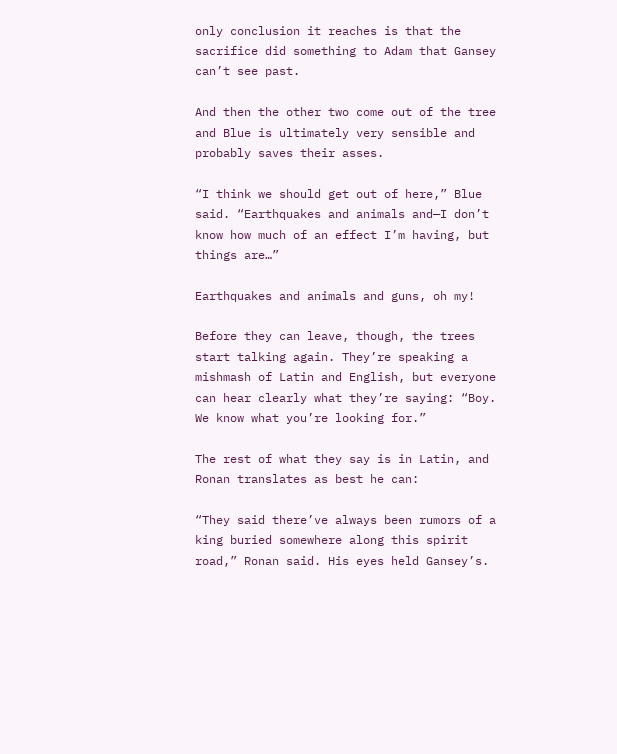only conclusion it reaches is that the sacrifice did something to Adam that Gansey can’t see past.

And then the other two come out of the tree and Blue is ultimately very sensible and probably saves their asses.

“I think we should get out of here,” Blue said. “Earthquakes and animals and—I don’t know how much of an effect I’m having, but things are…”

Earthquakes and animals and guns, oh my!

Before they can leave, though, the trees start talking again. They’re speaking a mishmash of Latin and English, but everyone can hear clearly what they’re saying: “Boy. We know what you’re looking for.”

The rest of what they say is in Latin, and Ronan translates as best he can:

“They said there’ve always been rumors of a king buried somewhere along this spirit road,” Ronan said. His eyes held Gansey’s.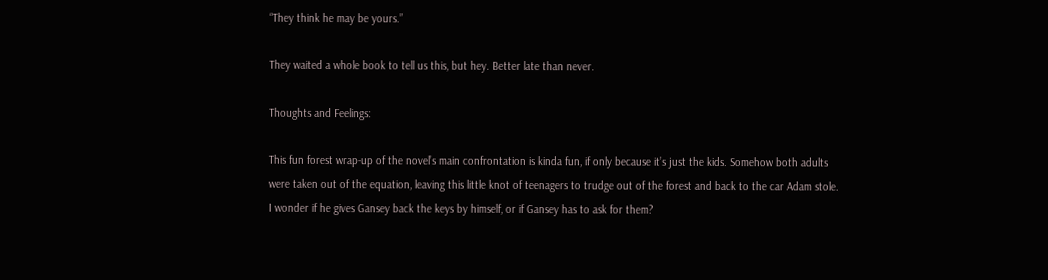“They think he may be yours.”

They waited a whole book to tell us this, but hey. Better late than never.

Thoughts and Feelings:

This fun forest wrap-up of the novel’s main confrontation is kinda fun, if only because it’s just the kids. Somehow both adults were taken out of the equation, leaving this little knot of teenagers to trudge out of the forest and back to the car Adam stole. I wonder if he gives Gansey back the keys by himself, or if Gansey has to ask for them?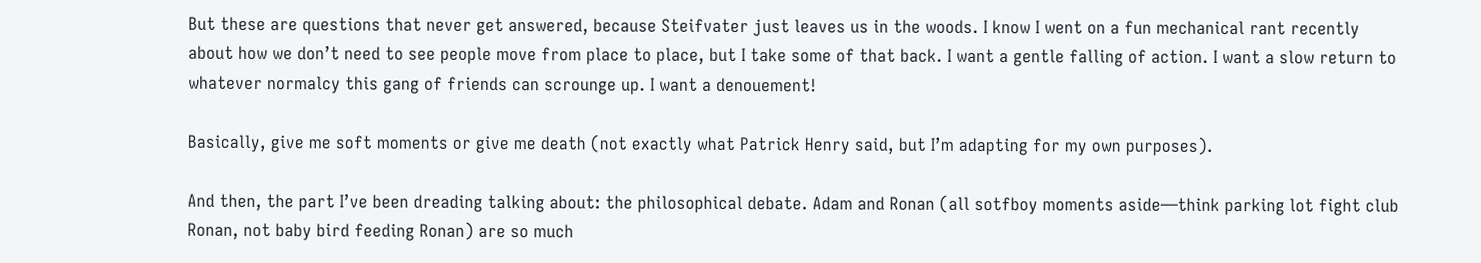But these are questions that never get answered, because Steifvater just leaves us in the woods. I know I went on a fun mechanical rant recently about how we don’t need to see people move from place to place, but I take some of that back. I want a gentle falling of action. I want a slow return to whatever normalcy this gang of friends can scrounge up. I want a denouement!

Basically, give me soft moments or give me death (not exactly what Patrick Henry said, but I’m adapting for my own purposes).

And then, the part I’ve been dreading talking about: the philosophical debate. Adam and Ronan (all sotfboy moments aside—think parking lot fight club Ronan, not baby bird feeding Ronan) are so much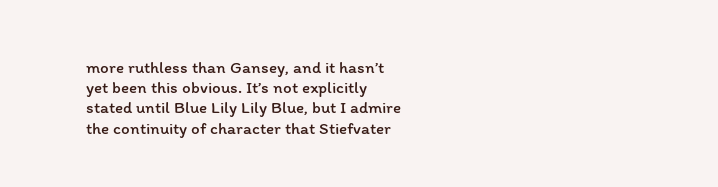more ruthless than Gansey, and it hasn’t yet been this obvious. It’s not explicitly stated until Blue Lily Lily Blue, but I admire the continuity of character that Stiefvater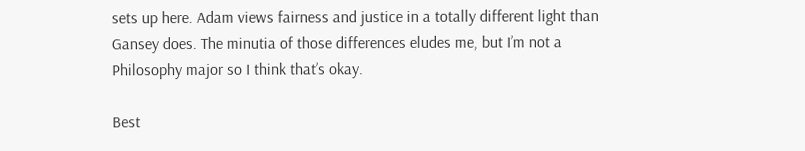sets up here. Adam views fairness and justice in a totally different light than Gansey does. The minutia of those differences eludes me, but I’m not a Philosophy major so I think that’s okay.

Best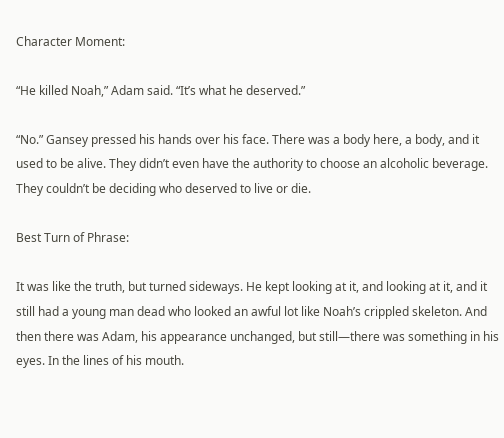Character Moment:

“He killed Noah,” Adam said. “It’s what he deserved.”

“No.” Gansey pressed his hands over his face. There was a body here, a body, and it used to be alive. They didn’t even have the authority to choose an alcoholic beverage. They couldn’t be deciding who deserved to live or die.

Best Turn of Phrase:

It was like the truth, but turned sideways. He kept looking at it, and looking at it, and it still had a young man dead who looked an awful lot like Noah’s crippled skeleton. And then there was Adam, his appearance unchanged, but still—there was something in his eyes. In the lines of his mouth.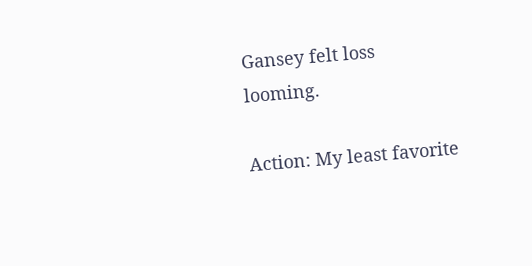Gansey felt loss looming.

Action: My least favorite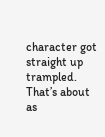character got straight up trampled. That’s about as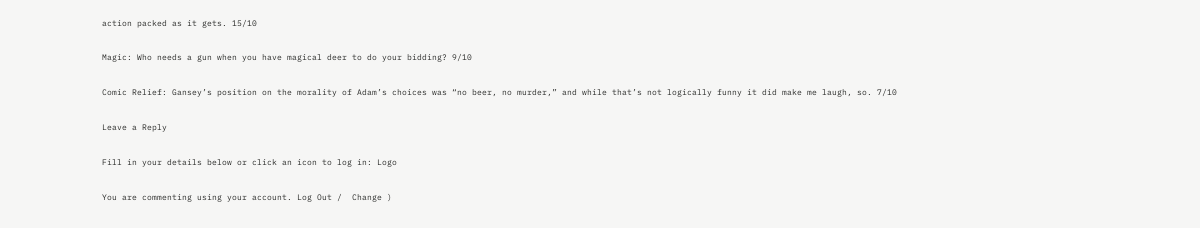action packed as it gets. 15/10

Magic: Who needs a gun when you have magical deer to do your bidding? 9/10

Comic Relief: Gansey’s position on the morality of Adam’s choices was “no beer, no murder,” and while that’s not logically funny it did make me laugh, so. 7/10

Leave a Reply

Fill in your details below or click an icon to log in: Logo

You are commenting using your account. Log Out /  Change )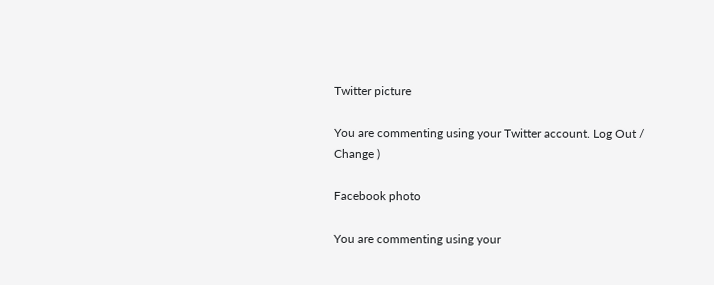Twitter picture

You are commenting using your Twitter account. Log Out /  Change )

Facebook photo

You are commenting using your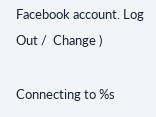Facebook account. Log Out /  Change )

Connecting to %s